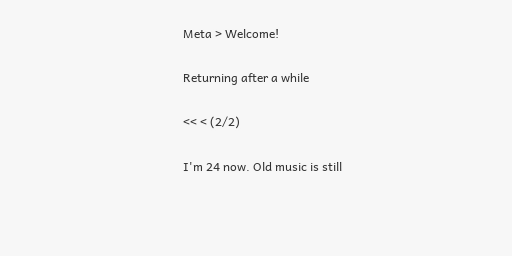Meta > Welcome!

Returning after a while

<< < (2/2)

I'm 24 now. Old music is still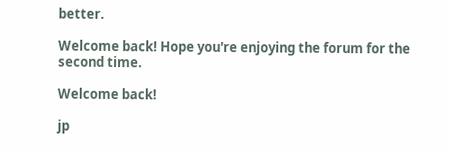better.

Welcome back! Hope you're enjoying the forum for the second time.

Welcome back!

jp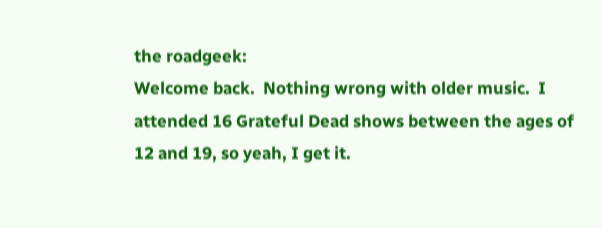the roadgeek:
Welcome back.  Nothing wrong with older music.  I attended 16 Grateful Dead shows between the ages of 12 and 19, so yeah, I get it.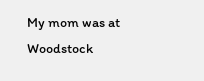My mom was at Woodstock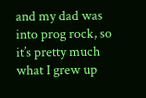and my dad was into prog rock, so it’s pretty much what I grew up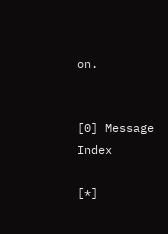on.


[0] Message Index

[*]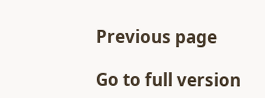Previous page

Go to full version